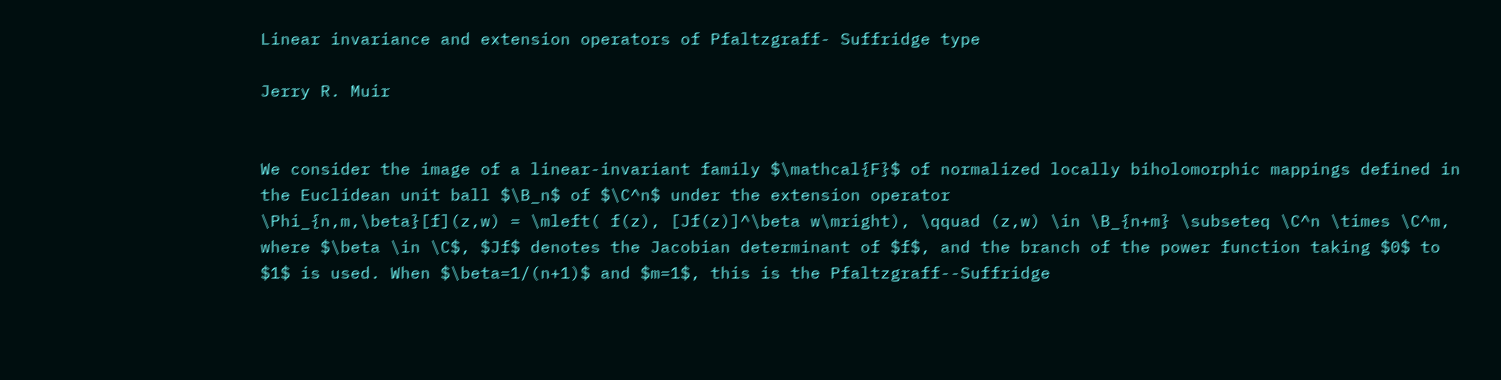Linear invariance and extension operators of Pfaltzgraff- Suffridge type

Jerry R. Muir


We consider the image of a linear-invariant family $\mathcal{F}$ of normalized locally biholomorphic mappings defined in the Euclidean unit ball $\B_n$ of $\C^n$ under the extension operator
\Phi_{n,m,\beta}[f](z,w) = \mleft( f(z), [Jf(z)]^\beta w\mright), \qquad (z,w) \in \B_{n+m} \subseteq \C^n \times \C^m,
where $\beta \in \C$, $Jf$ denotes the Jacobian determinant of $f$, and the branch of the power function taking $0$ to $1$ is used. When $\beta=1/(n+1)$ and $m=1$, this is the Pfaltzgraff--Suffridge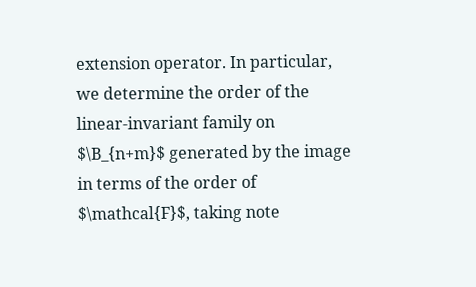extension operator. In particular, we determine the order of the linear-invariant family on $\B_{n+m}$ generated by the image in terms of the order of $\mathcal{F}$, taking note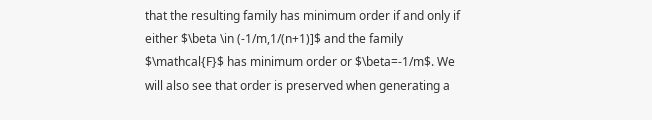that the resulting family has minimum order if and only if either $\beta \in (-1/m,1/(n+1)]$ and the family $\mathcal{F}$ has minimum order or $\beta=-1/m$. We will also see that order is preserved when generating a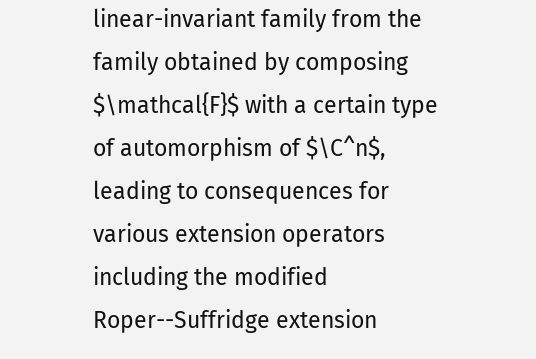linear-invariant family from the family obtained by composing $\mathcal{F}$ with a certain type of automorphism of $\C^n$, leading to consequences for various extension operators including the modified Roper--Suffridge extension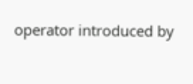operator introduced by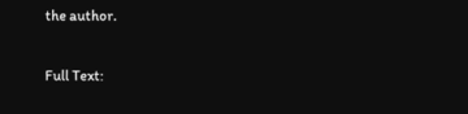the author.

Full Text: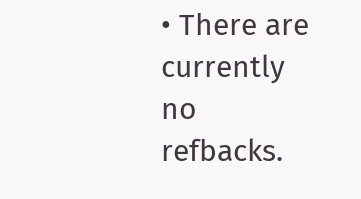• There are currently no refbacks.